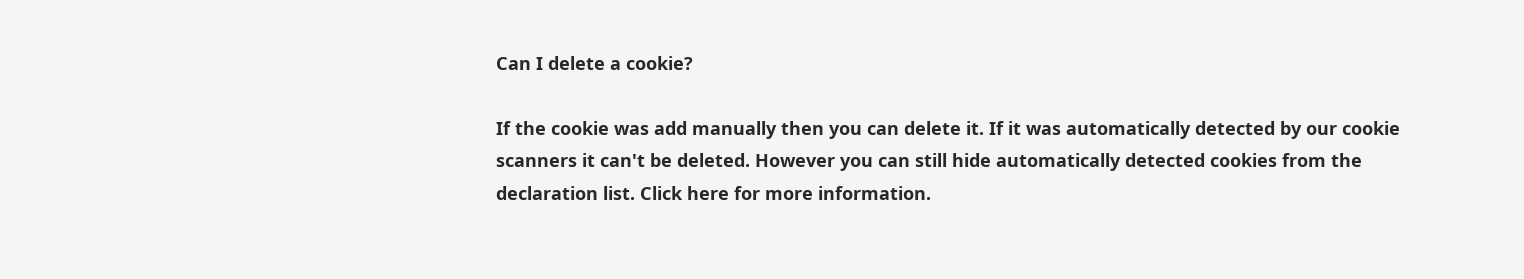Can I delete a cookie?

If the cookie was add manually then you can delete it. If it was automatically detected by our cookie scanners it can't be deleted. However you can still hide automatically detected cookies from the declaration list. Click here for more information.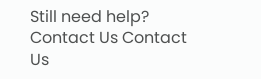Still need help? Contact Us Contact Us